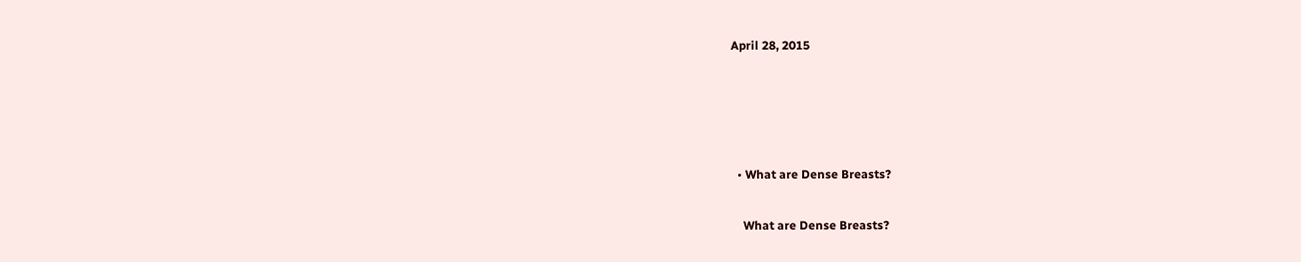April 28, 2015




  • What are Dense Breasts?

    What are Dense Breasts?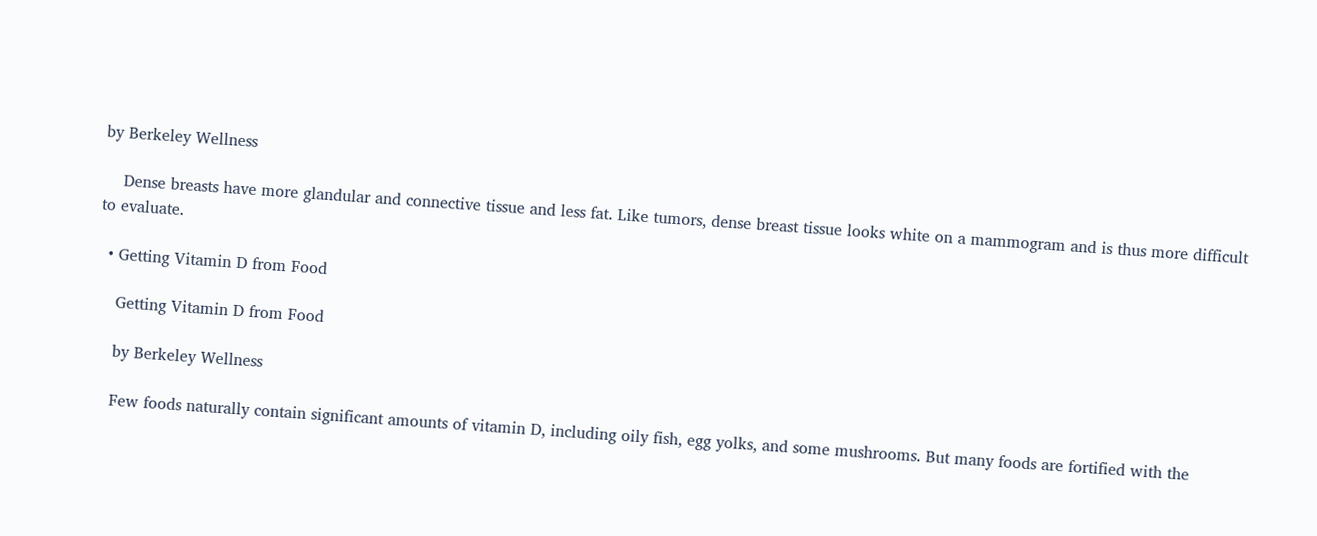by Berkeley Wellness

    Dense breasts have more glandular and connective tissue and less fat. Like tumors, dense breast tissue looks white on a mammogram and is thus more difficult to evaluate.

  • Getting Vitamin D from Food

    Getting Vitamin D from Food

    by Berkeley Wellness

    Few foods naturally contain significant amounts of vitamin D, including oily fish, egg yolks, and some mushrooms. But many foods are fortified with the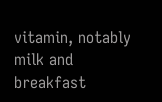vitamin, notably milk and breakfast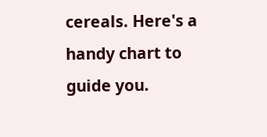cereals. Here's a handy chart to guide you.